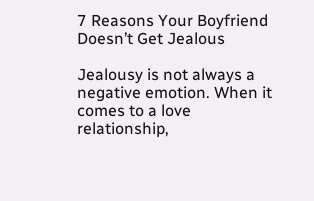7 Reasons Your Boyfriend Doesn’t Get Jealous

Jealousy is not always a negative emotion. When it comes to a love relationship,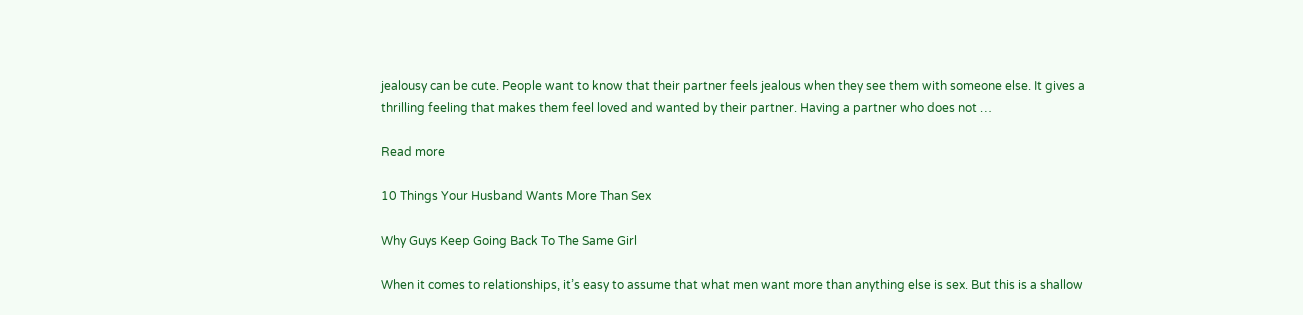jealousy can be cute. People want to know that their partner feels jealous when they see them with someone else. It gives a thrilling feeling that makes them feel loved and wanted by their partner. Having a partner who does not …

Read more

10 Things Your Husband Wants More Than Sex

Why Guys Keep Going Back To The Same Girl

When it comes to relationships, it’s easy to assume that what men want more than anything else is sex. But this is a shallow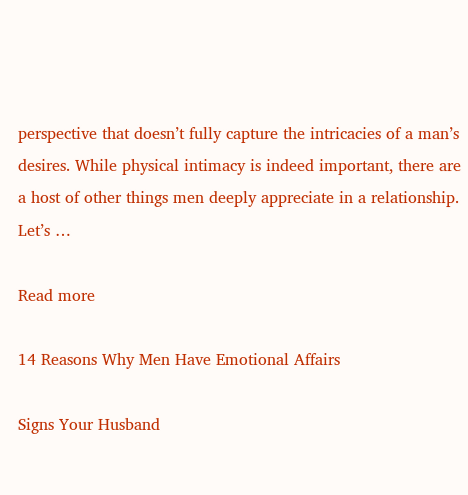perspective that doesn’t fully capture the intricacies of a man’s desires. While physical intimacy is indeed important, there are a host of other things men deeply appreciate in a relationship. Let’s …

Read more

14 Reasons Why Men Have Emotional Affairs

Signs Your Husband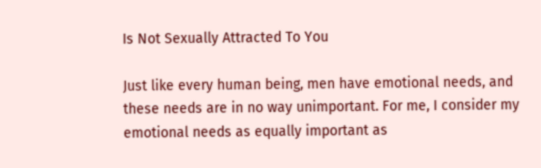Is Not Sexually Attracted To You

Just like every human being, men have emotional needs, and these needs are in no way unimportant. For me, I consider my emotional needs as equally important as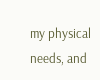my physical needs, and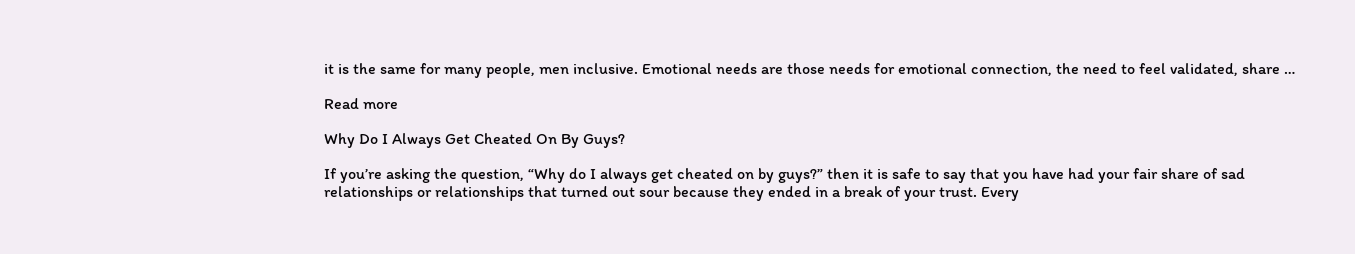it is the same for many people, men inclusive. Emotional needs are those needs for emotional connection, the need to feel validated, share …

Read more

Why Do I Always Get Cheated On By Guys?

If you’re asking the question, “Why do I always get cheated on by guys?” then it is safe to say that you have had your fair share of sad relationships or relationships that turned out sour because they ended in a break of your trust. Every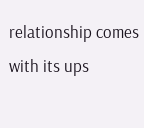relationship comes with its ups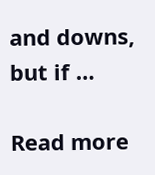and downs, but if …

Read more